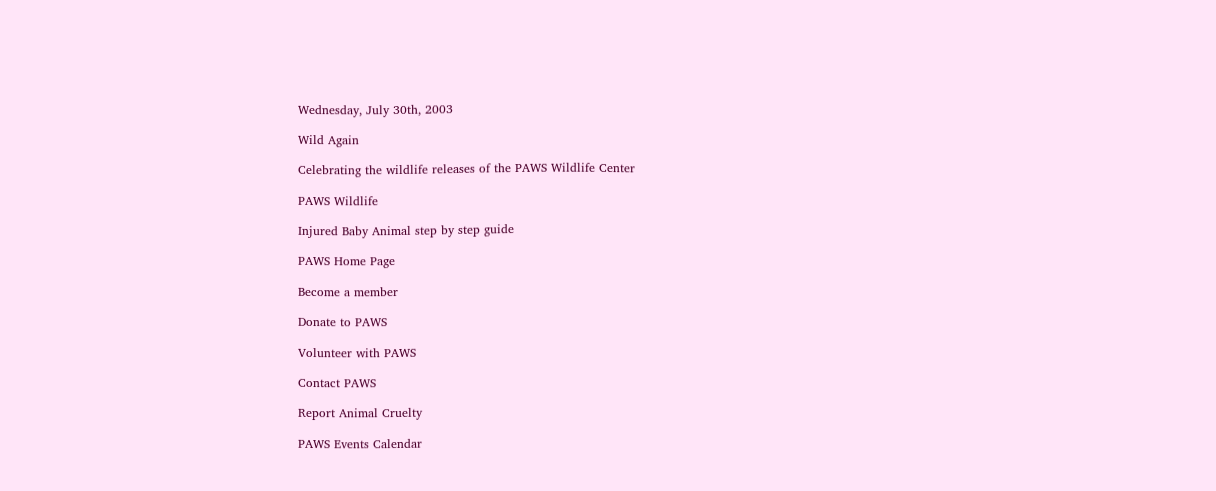Wednesday, July 30th, 2003

Wild Again

Celebrating the wildlife releases of the PAWS Wildlife Center

PAWS Wildlife

Injured Baby Animal step by step guide

PAWS Home Page

Become a member

Donate to PAWS

Volunteer with PAWS

Contact PAWS

Report Animal Cruelty

PAWS Events Calendar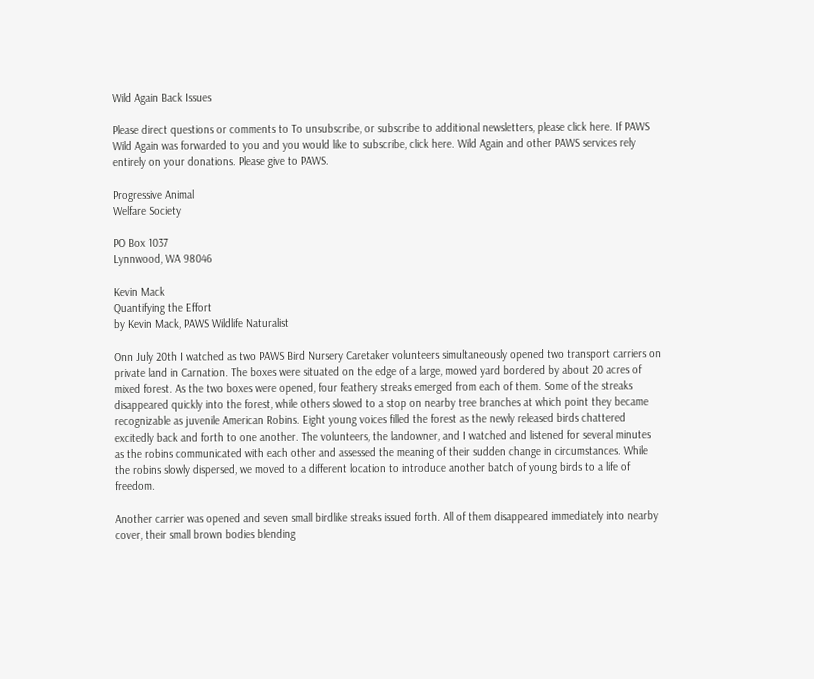Wild Again Back Issues

Please direct questions or comments to To unsubscribe, or subscribe to additional newsletters, please click here. If PAWS Wild Again was forwarded to you and you would like to subscribe, click here. Wild Again and other PAWS services rely entirely on your donations. Please give to PAWS.

Progressive Animal
Welfare Society

PO Box 1037
Lynnwood, WA 98046

Kevin Mack
Quantifying the Effort
by Kevin Mack, PAWS Wildlife Naturalist

Onn July 20th I watched as two PAWS Bird Nursery Caretaker volunteers simultaneously opened two transport carriers on private land in Carnation. The boxes were situated on the edge of a large, mowed yard bordered by about 20 acres of mixed forest. As the two boxes were opened, four feathery streaks emerged from each of them. Some of the streaks disappeared quickly into the forest, while others slowed to a stop on nearby tree branches at which point they became recognizable as juvenile American Robins. Eight young voices filled the forest as the newly released birds chattered excitedly back and forth to one another. The volunteers, the landowner, and I watched and listened for several minutes as the robins communicated with each other and assessed the meaning of their sudden change in circumstances. While the robins slowly dispersed, we moved to a different location to introduce another batch of young birds to a life of freedom.

Another carrier was opened and seven small birdlike streaks issued forth. All of them disappeared immediately into nearby cover, their small brown bodies blending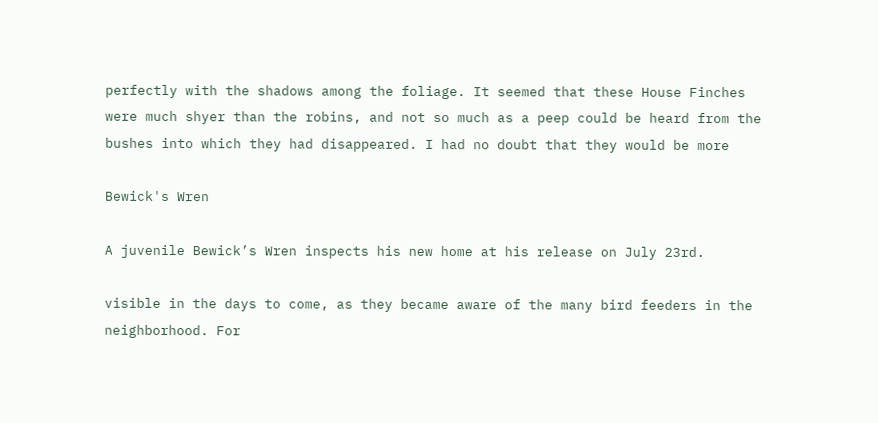perfectly with the shadows among the foliage. It seemed that these House Finches were much shyer than the robins, and not so much as a peep could be heard from the bushes into which they had disappeared. I had no doubt that they would be more

Bewick's Wren

A juvenile Bewick’s Wren inspects his new home at his release on July 23rd.

visible in the days to come, as they became aware of the many bird feeders in the neighborhood. For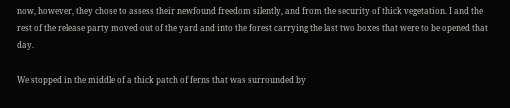now, however, they chose to assess their newfound freedom silently, and from the security of thick vegetation. I and the rest of the release party moved out of the yard and into the forest carrying the last two boxes that were to be opened that day.

We stopped in the middle of a thick patch of ferns that was surrounded by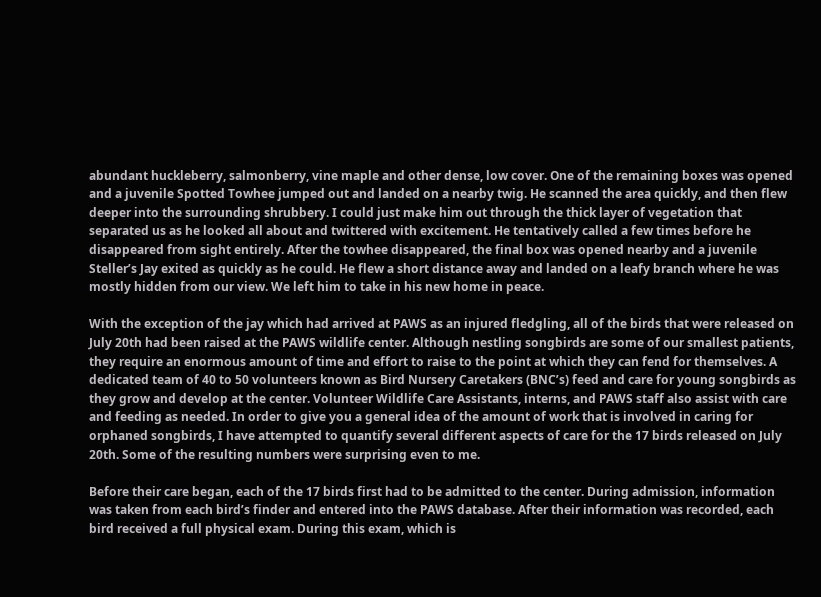abundant huckleberry, salmonberry, vine maple and other dense, low cover. One of the remaining boxes was opened and a juvenile Spotted Towhee jumped out and landed on a nearby twig. He scanned the area quickly, and then flew deeper into the surrounding shrubbery. I could just make him out through the thick layer of vegetation that separated us as he looked all about and twittered with excitement. He tentatively called a few times before he disappeared from sight entirely. After the towhee disappeared, the final box was opened nearby and a juvenile Steller’s Jay exited as quickly as he could. He flew a short distance away and landed on a leafy branch where he was mostly hidden from our view. We left him to take in his new home in peace.

With the exception of the jay which had arrived at PAWS as an injured fledgling, all of the birds that were released on July 20th had been raised at the PAWS wildlife center. Although nestling songbirds are some of our smallest patients, they require an enormous amount of time and effort to raise to the point at which they can fend for themselves. A dedicated team of 40 to 50 volunteers known as Bird Nursery Caretakers (BNC’s) feed and care for young songbirds as they grow and develop at the center. Volunteer Wildlife Care Assistants, interns, and PAWS staff also assist with care and feeding as needed. In order to give you a general idea of the amount of work that is involved in caring for orphaned songbirds, I have attempted to quantify several different aspects of care for the 17 birds released on July 20th. Some of the resulting numbers were surprising even to me.

Before their care began, each of the 17 birds first had to be admitted to the center. During admission, information was taken from each bird’s finder and entered into the PAWS database. After their information was recorded, each bird received a full physical exam. During this exam, which is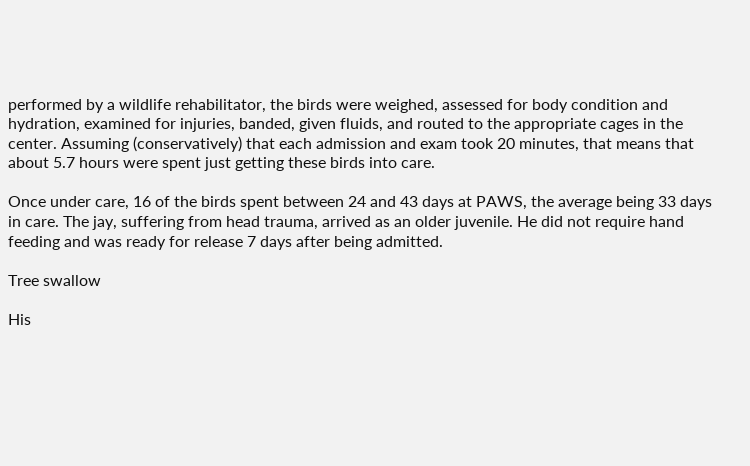performed by a wildlife rehabilitator, the birds were weighed, assessed for body condition and hydration, examined for injuries, banded, given fluids, and routed to the appropriate cages in the center. Assuming (conservatively) that each admission and exam took 20 minutes, that means that about 5.7 hours were spent just getting these birds into care.

Once under care, 16 of the birds spent between 24 and 43 days at PAWS, the average being 33 days in care. The jay, suffering from head trauma, arrived as an older juvenile. He did not require hand feeding and was ready for release 7 days after being admitted.

Tree swallow

His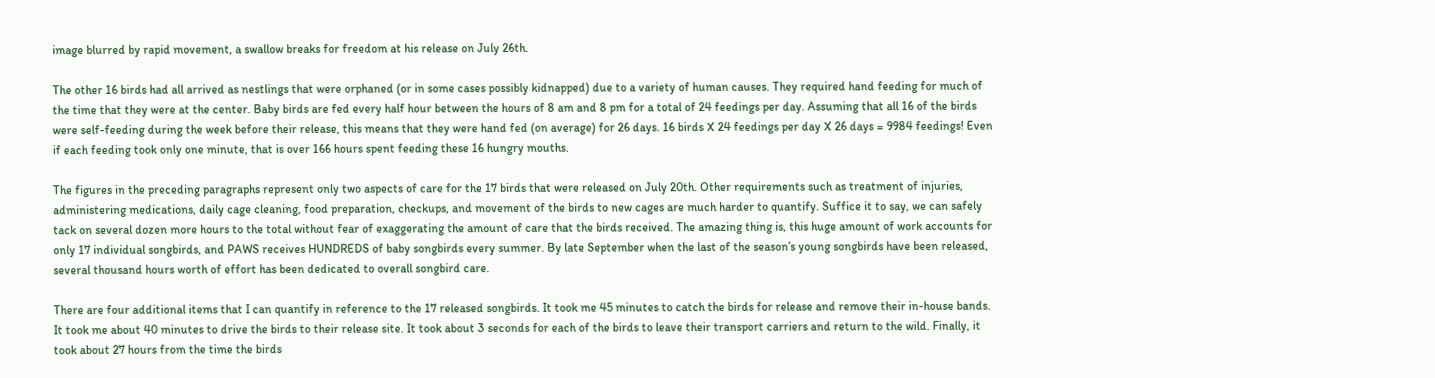image blurred by rapid movement, a swallow breaks for freedom at his release on July 26th.

The other 16 birds had all arrived as nestlings that were orphaned (or in some cases possibly kidnapped) due to a variety of human causes. They required hand feeding for much of the time that they were at the center. Baby birds are fed every half hour between the hours of 8 am and 8 pm for a total of 24 feedings per day. Assuming that all 16 of the birds were self-feeding during the week before their release, this means that they were hand fed (on average) for 26 days. 16 birds X 24 feedings per day X 26 days = 9984 feedings! Even if each feeding took only one minute, that is over 166 hours spent feeding these 16 hungry mouths.

The figures in the preceding paragraphs represent only two aspects of care for the 17 birds that were released on July 20th. Other requirements such as treatment of injuries, administering medications, daily cage cleaning, food preparation, checkups, and movement of the birds to new cages are much harder to quantify. Suffice it to say, we can safely tack on several dozen more hours to the total without fear of exaggerating the amount of care that the birds received. The amazing thing is, this huge amount of work accounts for only 17 individual songbirds, and PAWS receives HUNDREDS of baby songbirds every summer. By late September when the last of the season’s young songbirds have been released, several thousand hours worth of effort has been dedicated to overall songbird care.

There are four additional items that I can quantify in reference to the 17 released songbirds. It took me 45 minutes to catch the birds for release and remove their in-house bands. It took me about 40 minutes to drive the birds to their release site. It took about 3 seconds for each of the birds to leave their transport carriers and return to the wild. Finally, it took about 27 hours from the time the birds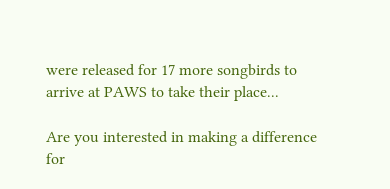were released for 17 more songbirds to arrive at PAWS to take their place...

Are you interested in making a difference for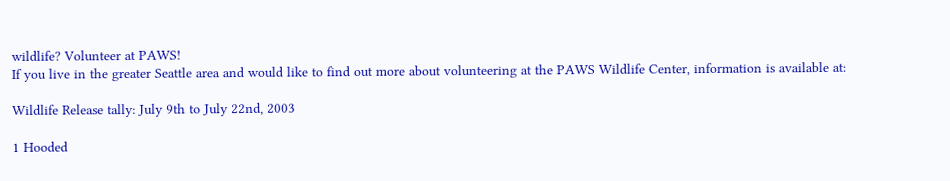wildlife? Volunteer at PAWS!
If you live in the greater Seattle area and would like to find out more about volunteering at the PAWS Wildlife Center, information is available at:

Wildlife Release tally: July 9th to July 22nd, 2003

1 Hooded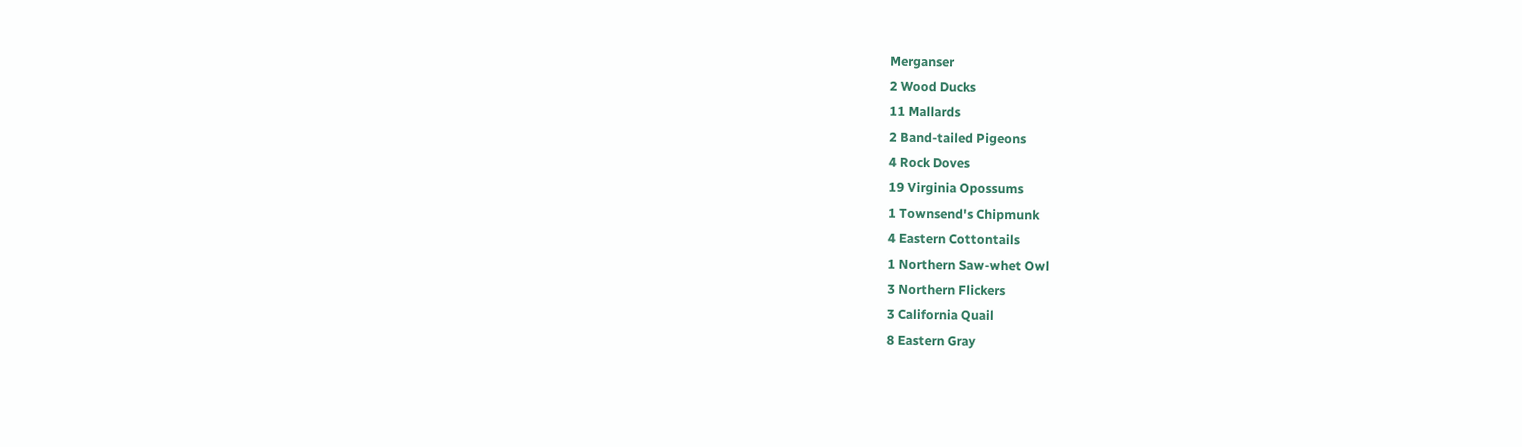Merganser
2 Wood Ducks
11 Mallards
2 Band-tailed Pigeons
4 Rock Doves
19 Virginia Opossums
1 Townsend's Chipmunk
4 Eastern Cottontails
1 Northern Saw-whet Owl
3 Northern Flickers
3 California Quail
8 Eastern Gray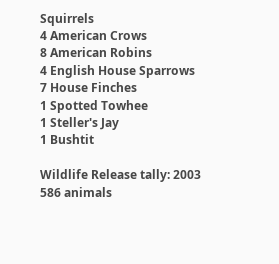Squirrels
4 American Crows
8 American Robins
4 English House Sparrows
7 House Finches
1 Spotted Towhee
1 Steller's Jay
1 Bushtit

Wildlife Release tally: 2003
586 animals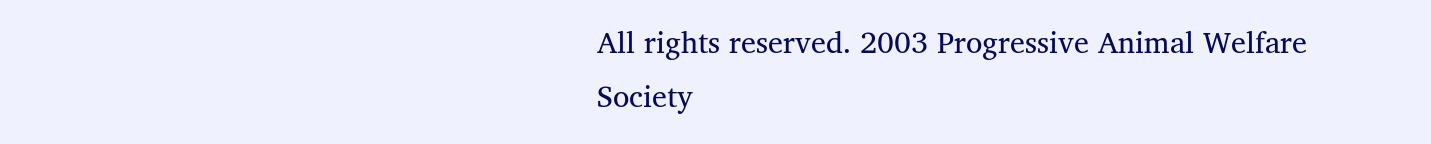All rights reserved. 2003 Progressive Animal Welfare Society